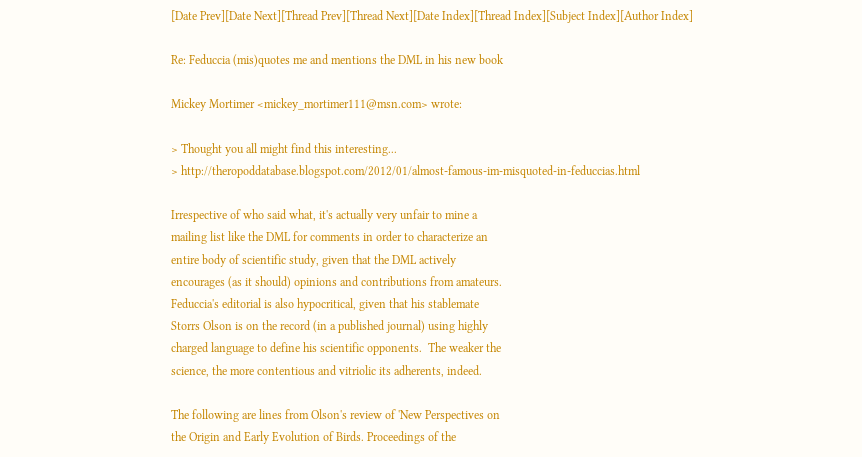[Date Prev][Date Next][Thread Prev][Thread Next][Date Index][Thread Index][Subject Index][Author Index]

Re: Feduccia (mis)quotes me and mentions the DML in his new book

Mickey Mortimer <mickey_mortimer111@msn.com> wrote:

> Thought you all might find this interesting...
> http://theropoddatabase.blogspot.com/2012/01/almost-famous-im-misquoted-in-feduccias.html

Irrespective of who said what, it's actually very unfair to mine a
mailing list like the DML for comments in order to characterize an
entire body of scientific study, given that the DML actively
encourages (as it should) opinions and contributions from amateurs.
Feduccia's editorial is also hypocritical, given that his stablemate
Storrs Olson is on the record (in a published journal) using highly
charged language to define his scientific opponents.  The weaker the
science, the more contentious and vitriolic its adherents, indeed.

The following are lines from Olson's review of 'New Perspectives on
the Origin and Early Evolution of Birds. Proceedings of the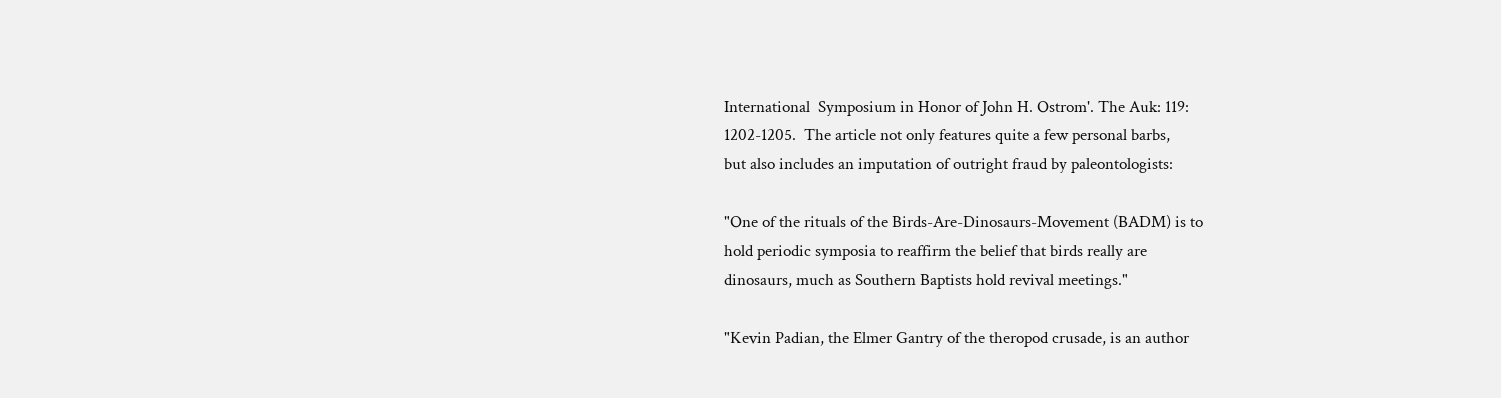International  Symposium in Honor of John H. Ostrom'. The Auk: 119:
1202-1205.  The article not only features quite a few personal barbs,
but also includes an imputation of outright fraud by paleontologists:

"One of the rituals of the Birds-Are-Dinosaurs-Movement (BADM) is to
hold periodic symposia to reaffirm the belief that birds really are
dinosaurs, much as Southern Baptists hold revival meetings."

"Kevin Padian, the Elmer Gantry of the theropod crusade, is an author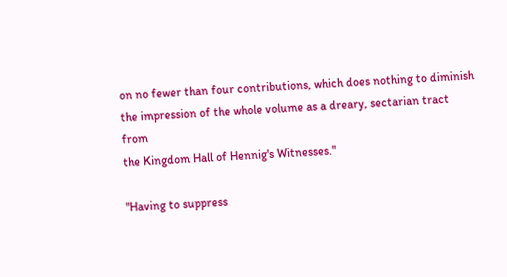on no fewer than four contributions, which does nothing to diminish
the impression of the whole volume as a dreary, sectarian tract from
the Kingdom Hall of Hennig's Witnesses."

"Having to suppress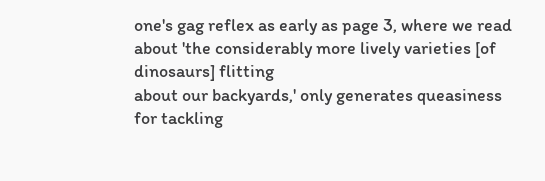one's gag reflex as early as page 3, where we read
about 'the considerably more lively varieties [of dinosaurs] flitting
about our backyards,' only generates queasiness for tackling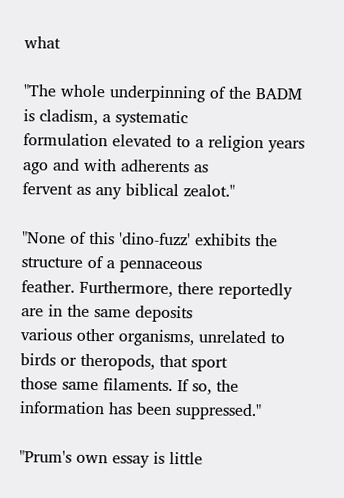what

"The whole underpinning of the BADM is cladism, a systematic
formulation elevated to a religion years ago and with adherents as
fervent as any biblical zealot."

"None of this 'dino-fuzz' exhibits the structure of a pennaceous
feather. Furthermore, there reportedly are in the same deposits
various other organisms, unrelated to birds or theropods, that sport
those same filaments. If so, the information has been suppressed."

"Prum's own essay is little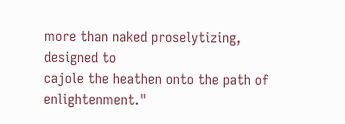more than naked proselytizing, designed to
cajole the heathen onto the path of enlightenment."